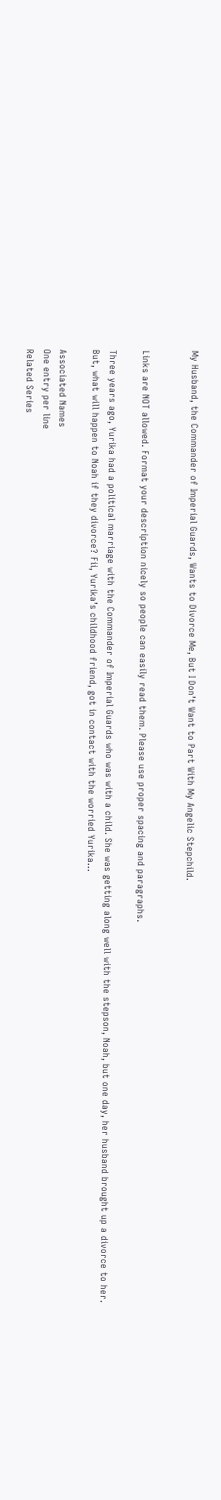My Husband, the Commander of Imperial Guards, Wants to Divorce Me, But I Don’t Want to Part With My Angelic Stepchild.


Links are NOT allowed. Format your description nicely so people can easily read them. Please use proper spacing and paragraphs.

Three years ago, Yurika had a political marriage with the Commander of Imperial Guards who was with a child. She was getting along well with the stepson, Noah, but one day, her husband brought up a divorce to her. But, what will happen to Noah if they divorce? Fii, Yurika’s childhood friend, got in contact with the worried Yurika…

Associated Names
One entry per line
Related Series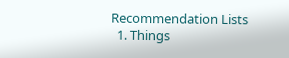Recommendation Lists
  1. Things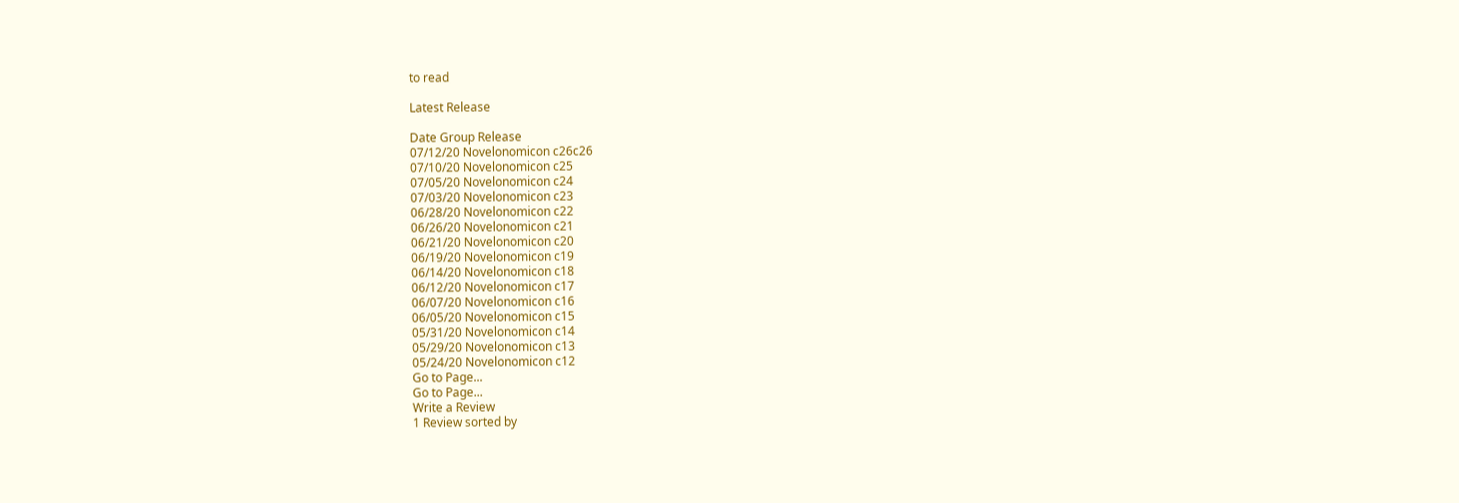to read

Latest Release

Date Group Release
07/12/20 Novelonomicon c26c26
07/10/20 Novelonomicon c25
07/05/20 Novelonomicon c24
07/03/20 Novelonomicon c23
06/28/20 Novelonomicon c22
06/26/20 Novelonomicon c21
06/21/20 Novelonomicon c20
06/19/20 Novelonomicon c19
06/14/20 Novelonomicon c18
06/12/20 Novelonomicon c17
06/07/20 Novelonomicon c16
06/05/20 Novelonomicon c15
05/31/20 Novelonomicon c14
05/29/20 Novelonomicon c13
05/24/20 Novelonomicon c12
Go to Page...
Go to Page...
Write a Review
1 Review sorted by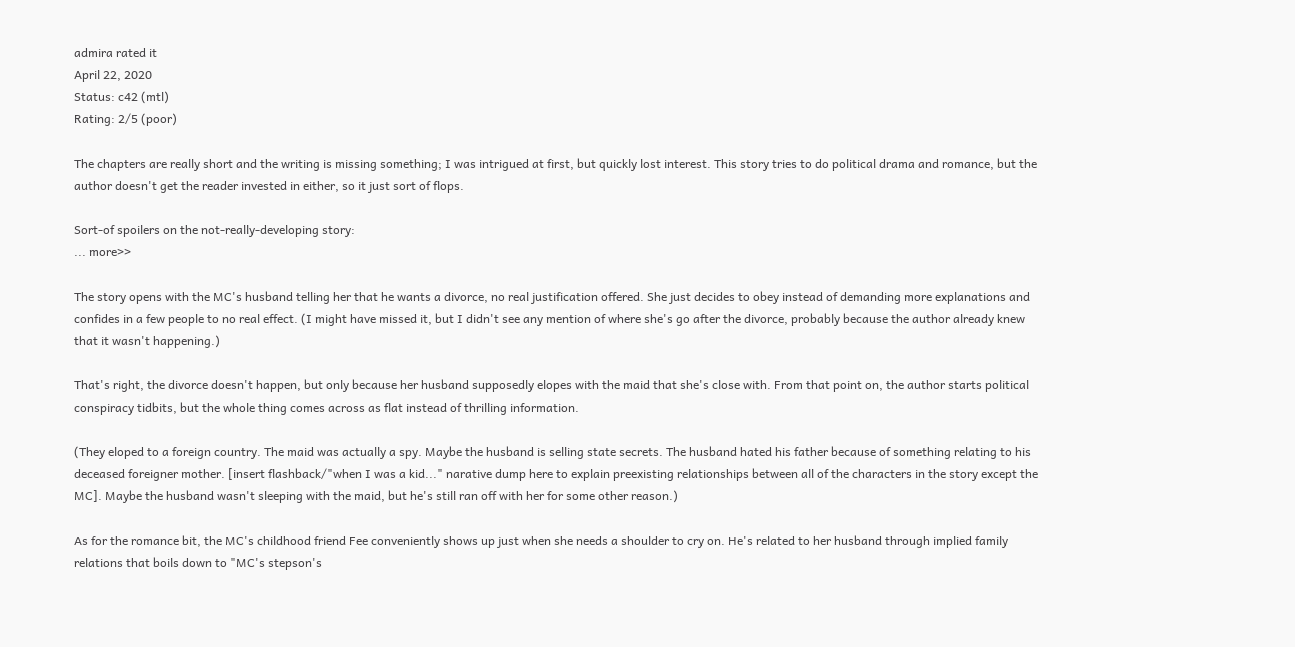admira rated it
April 22, 2020
Status: c42 (mtl)
Rating: 2/5 (poor)

The chapters are really short and the writing is missing something; I was intrigued at first, but quickly lost interest. This story tries to do political drama and romance, but the author doesn't get the reader invested in either, so it just sort of flops.

Sort-of spoilers on the not-really-developing story:
... more>>

The story opens with the MC's husband telling her that he wants a divorce, no real justification offered. She just decides to obey instead of demanding more explanations and confides in a few people to no real effect. (I might have missed it, but I didn't see any mention of where she's go after the divorce, probably because the author already knew that it wasn't happening.)

That's right, the divorce doesn't happen, but only because her husband supposedly elopes with the maid that she's close with. From that point on, the author starts political conspiracy tidbits, but the whole thing comes across as flat instead of thrilling information.

(They eloped to a foreign country. The maid was actually a spy. Maybe the husband is selling state secrets. The husband hated his father because of something relating to his deceased foreigner mother. [insert flashback/"when I was a kid..." narative dump here to explain preexisting relationships between all of the characters in the story except the MC]. Maybe the husband wasn't sleeping with the maid, but he's still ran off with her for some other reason.)

As for the romance bit, the MC's childhood friend Fee conveniently shows up just when she needs a shoulder to cry on. He's related to her husband through implied family relations that boils down to "MC's stepson's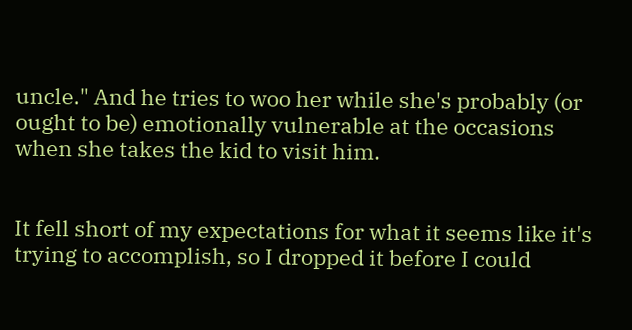uncle." And he tries to woo her while she's probably (or ought to be) emotionally vulnerable at the occasions when she takes the kid to visit him.


It fell short of my expectations for what it seems like it's trying to accomplish, so I dropped it before I could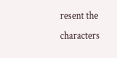resent the characters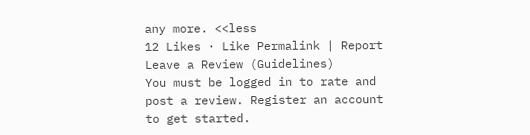any more. <<less
12 Likes · Like Permalink | Report
Leave a Review (Guidelines)
You must be logged in to rate and post a review. Register an account to get started.